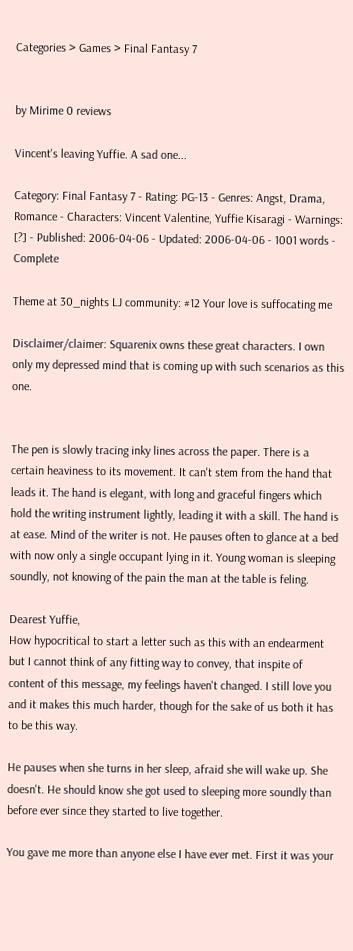Categories > Games > Final Fantasy 7


by Mirime 0 reviews

Vincent's leaving Yuffie. A sad one...

Category: Final Fantasy 7 - Rating: PG-13 - Genres: Angst, Drama, Romance - Characters: Vincent Valentine, Yuffie Kisaragi - Warnings: [?] - Published: 2006-04-06 - Updated: 2006-04-06 - 1001 words - Complete

Theme at 30_nights LJ community: #12 Your love is suffocating me

Disclaimer/claimer: Squarenix owns these great characters. I own only my depressed mind that is coming up with such scenarios as this one.


The pen is slowly tracing inky lines across the paper. There is a certain heaviness to its movement. It can't stem from the hand that leads it. The hand is elegant, with long and graceful fingers which hold the writing instrument lightly, leading it with a skill. The hand is at ease. Mind of the writer is not. He pauses often to glance at a bed with now only a single occupant lying in it. Young woman is sleeping soundly, not knowing of the pain the man at the table is feling.

Dearest Yuffie,
How hypocritical to start a letter such as this with an endearment but I cannot think of any fitting way to convey, that inspite of content of this message, my feelings haven't changed. I still love you and it makes this much harder, though for the sake of us both it has to be this way.

He pauses when she turns in her sleep, afraid she will wake up. She doesn't. He should know she got used to sleeping more soundly than before ever since they started to live together.

You gave me more than anyone else I have ever met. First it was your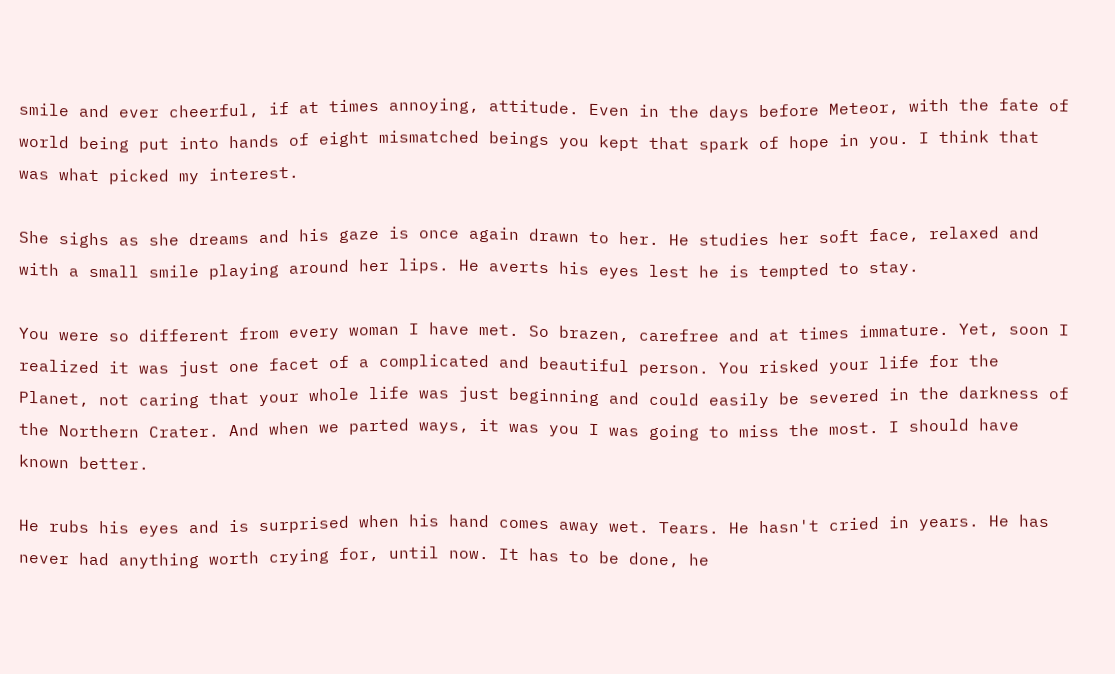smile and ever cheerful, if at times annoying, attitude. Even in the days before Meteor, with the fate of world being put into hands of eight mismatched beings you kept that spark of hope in you. I think that was what picked my interest.

She sighs as she dreams and his gaze is once again drawn to her. He studies her soft face, relaxed and with a small smile playing around her lips. He averts his eyes lest he is tempted to stay.

You were so different from every woman I have met. So brazen, carefree and at times immature. Yet, soon I realized it was just one facet of a complicated and beautiful person. You risked your life for the Planet, not caring that your whole life was just beginning and could easily be severed in the darkness of the Northern Crater. And when we parted ways, it was you I was going to miss the most. I should have known better.

He rubs his eyes and is surprised when his hand comes away wet. Tears. He hasn't cried in years. He has never had anything worth crying for, until now. It has to be done, he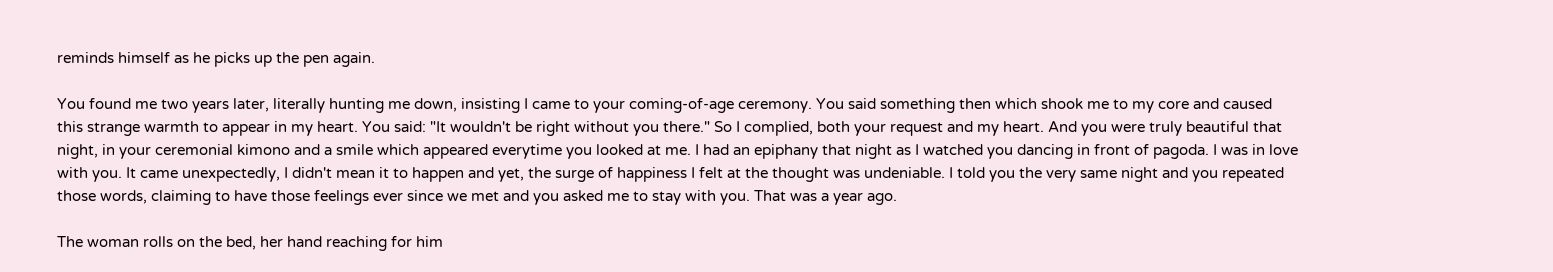reminds himself as he picks up the pen again.

You found me two years later, literally hunting me down, insisting I came to your coming-of-age ceremony. You said something then which shook me to my core and caused this strange warmth to appear in my heart. You said: "It wouldn't be right without you there." So I complied, both your request and my heart. And you were truly beautiful that night, in your ceremonial kimono and a smile which appeared everytime you looked at me. I had an epiphany that night as I watched you dancing in front of pagoda. I was in love with you. It came unexpectedly, I didn't mean it to happen and yet, the surge of happiness I felt at the thought was undeniable. I told you the very same night and you repeated those words, claiming to have those feelings ever since we met and you asked me to stay with you. That was a year ago.

The woman rolls on the bed, her hand reaching for him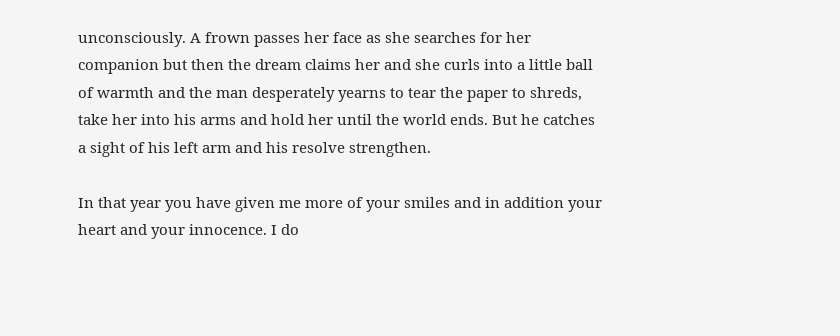unconsciously. A frown passes her face as she searches for her companion but then the dream claims her and she curls into a little ball of warmth and the man desperately yearns to tear the paper to shreds, take her into his arms and hold her until the world ends. But he catches a sight of his left arm and his resolve strengthen.

In that year you have given me more of your smiles and in addition your heart and your innocence. I do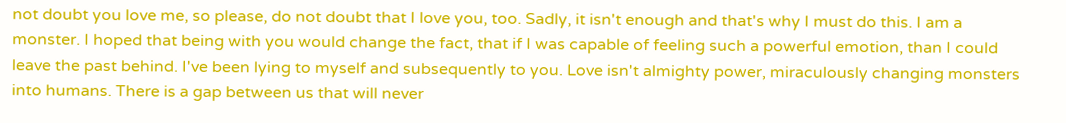not doubt you love me, so please, do not doubt that I love you, too. Sadly, it isn't enough and that's why I must do this. I am a monster. I hoped that being with you would change the fact, that if I was capable of feeling such a powerful emotion, than I could leave the past behind. I've been lying to myself and subsequently to you. Love isn't almighty power, miraculously changing monsters into humans. There is a gap between us that will never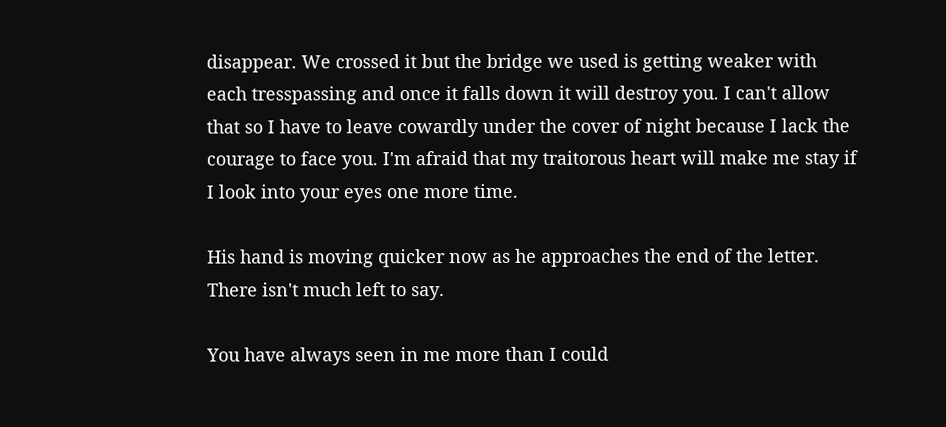disappear. We crossed it but the bridge we used is getting weaker with each tresspassing and once it falls down it will destroy you. I can't allow that so I have to leave cowardly under the cover of night because I lack the courage to face you. I'm afraid that my traitorous heart will make me stay if I look into your eyes one more time.

His hand is moving quicker now as he approaches the end of the letter. There isn't much left to say.

You have always seen in me more than I could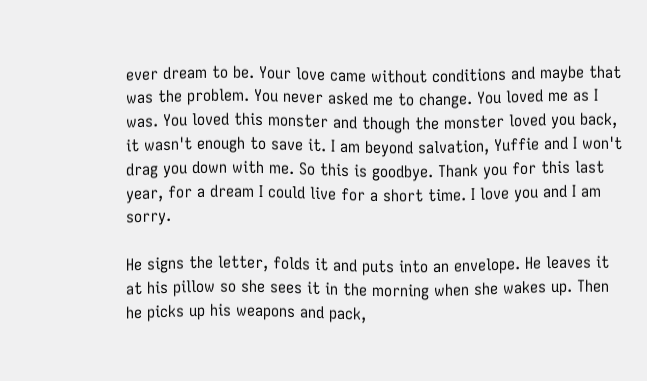ever dream to be. Your love came without conditions and maybe that was the problem. You never asked me to change. You loved me as I was. You loved this monster and though the monster loved you back, it wasn't enough to save it. I am beyond salvation, Yuffie and I won't drag you down with me. So this is goodbye. Thank you for this last year, for a dream I could live for a short time. I love you and I am sorry.

He signs the letter, folds it and puts into an envelope. He leaves it at his pillow so she sees it in the morning when she wakes up. Then he picks up his weapons and pack,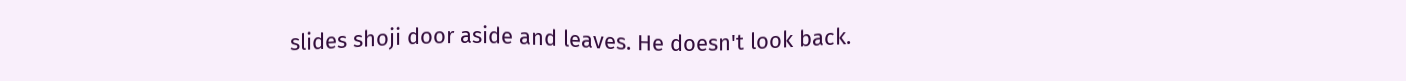slides shoji door aside and leaves. He doesn't look back.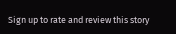Sign up to rate and review this story